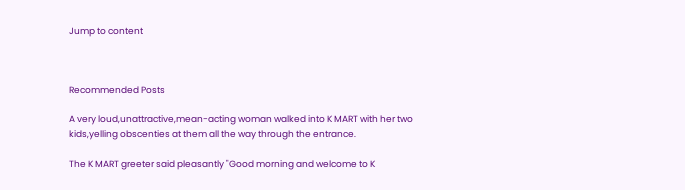Jump to content



Recommended Posts

A very loud,unattractive,mean-acting woman walked into K MART with her two kids,yelling obscenties at them all the way through the entrance.

The K MART greeter said pleasantly "Good morning and welcome to K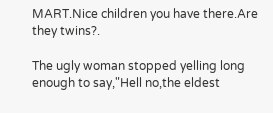MART.Nice children you have there.Are they twins?.

The ugly woman stopped yelling long enough to say,"Hell no,the eldest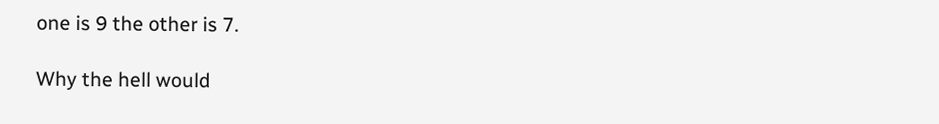one is 9 the other is 7.

Why the hell would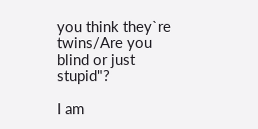you think they`re twins/Are you blind or just stupid"?

I am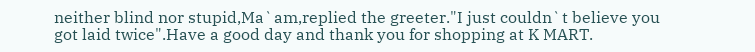neither blind nor stupid,Ma`am,replied the greeter."I just couldn`t believe you got laid twice".Have a good day and thank you for shopping at K MART.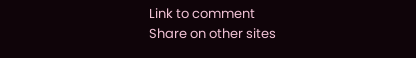Link to comment
Share on other sites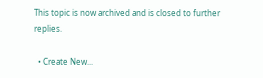This topic is now archived and is closed to further replies.

  • Create New...